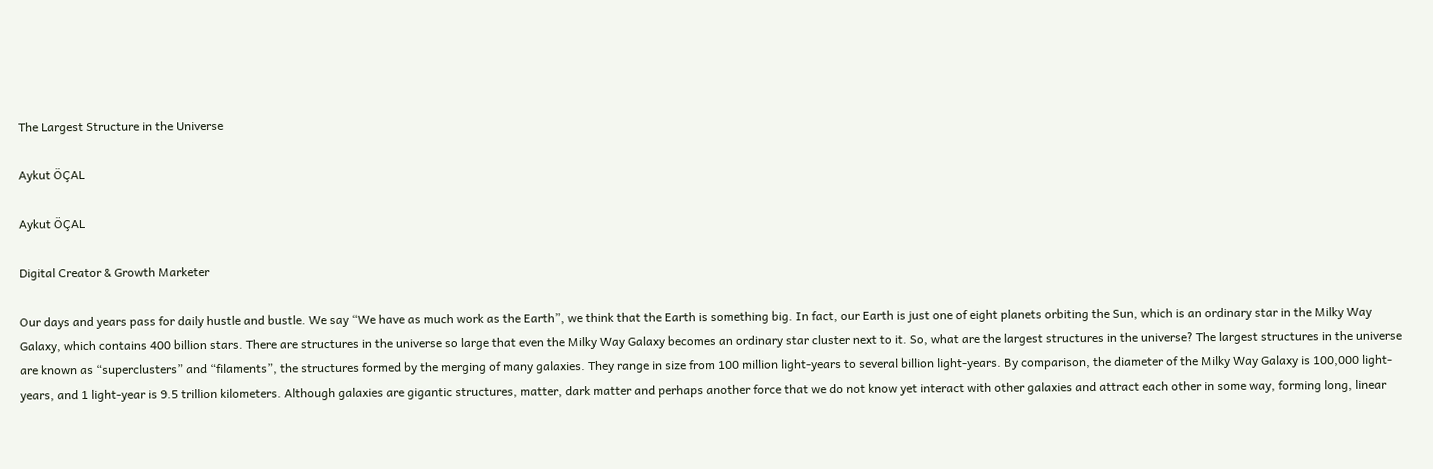The Largest Structure in the Universe

Aykut ÖÇAL

Aykut ÖÇAL

Digital Creator & Growth Marketer

Our days and years pass for daily hustle and bustle. We say “We have as much work as the Earth”, we think that the Earth is something big. In fact, our Earth is just one of eight planets orbiting the Sun, which is an ordinary star in the Milky Way Galaxy, which contains 400 billion stars. There are structures in the universe so large that even the Milky Way Galaxy becomes an ordinary star cluster next to it. So, what are the largest structures in the universe? The largest structures in the universe are known as “superclusters” and “filaments”, the structures formed by the merging of many galaxies. They range in size from 100 million light-years to several billion light-years. By comparison, the diameter of the Milky Way Galaxy is 100,000 light-years, and 1 light-year is 9.5 trillion kilometers. Although galaxies are gigantic structures, matter, dark matter and perhaps another force that we do not know yet interact with other galaxies and attract each other in some way, forming long, linear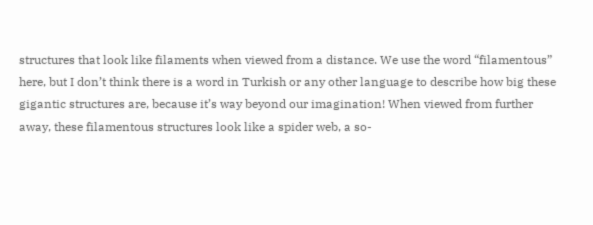structures that look like filaments when viewed from a distance. We use the word “filamentous” here, but I don’t think there is a word in Turkish or any other language to describe how big these gigantic structures are, because it’s way beyond our imagination! When viewed from further away, these filamentous structures look like a spider web, a so-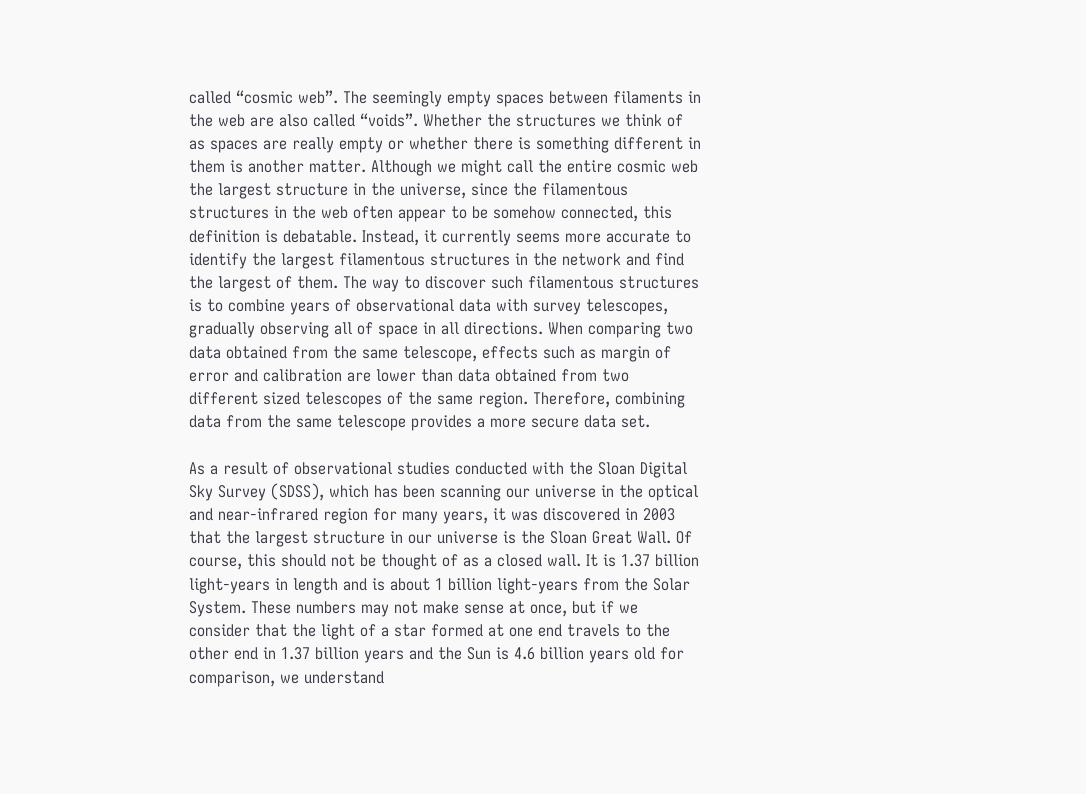called “cosmic web”. The seemingly empty spaces between filaments in the web are also called “voids”. Whether the structures we think of as spaces are really empty or whether there is something different in them is another matter. Although we might call the entire cosmic web the largest structure in the universe, since the filamentous structures in the web often appear to be somehow connected, this definition is debatable. Instead, it currently seems more accurate to identify the largest filamentous structures in the network and find the largest of them. The way to discover such filamentous structures is to combine years of observational data with survey telescopes, gradually observing all of space in all directions. When comparing two data obtained from the same telescope, effects such as margin of error and calibration are lower than data obtained from two different sized telescopes of the same region. Therefore, combining data from the same telescope provides a more secure data set.

As a result of observational studies conducted with the Sloan Digital Sky Survey (SDSS), which has been scanning our universe in the optical and near-infrared region for many years, it was discovered in 2003 that the largest structure in our universe is the Sloan Great Wall. Of course, this should not be thought of as a closed wall. It is 1.37 billion light-years in length and is about 1 billion light-years from the Solar System. These numbers may not make sense at once, but if we consider that the light of a star formed at one end travels to the other end in 1.37 billion years and the Sun is 4.6 billion years old for comparison, we understand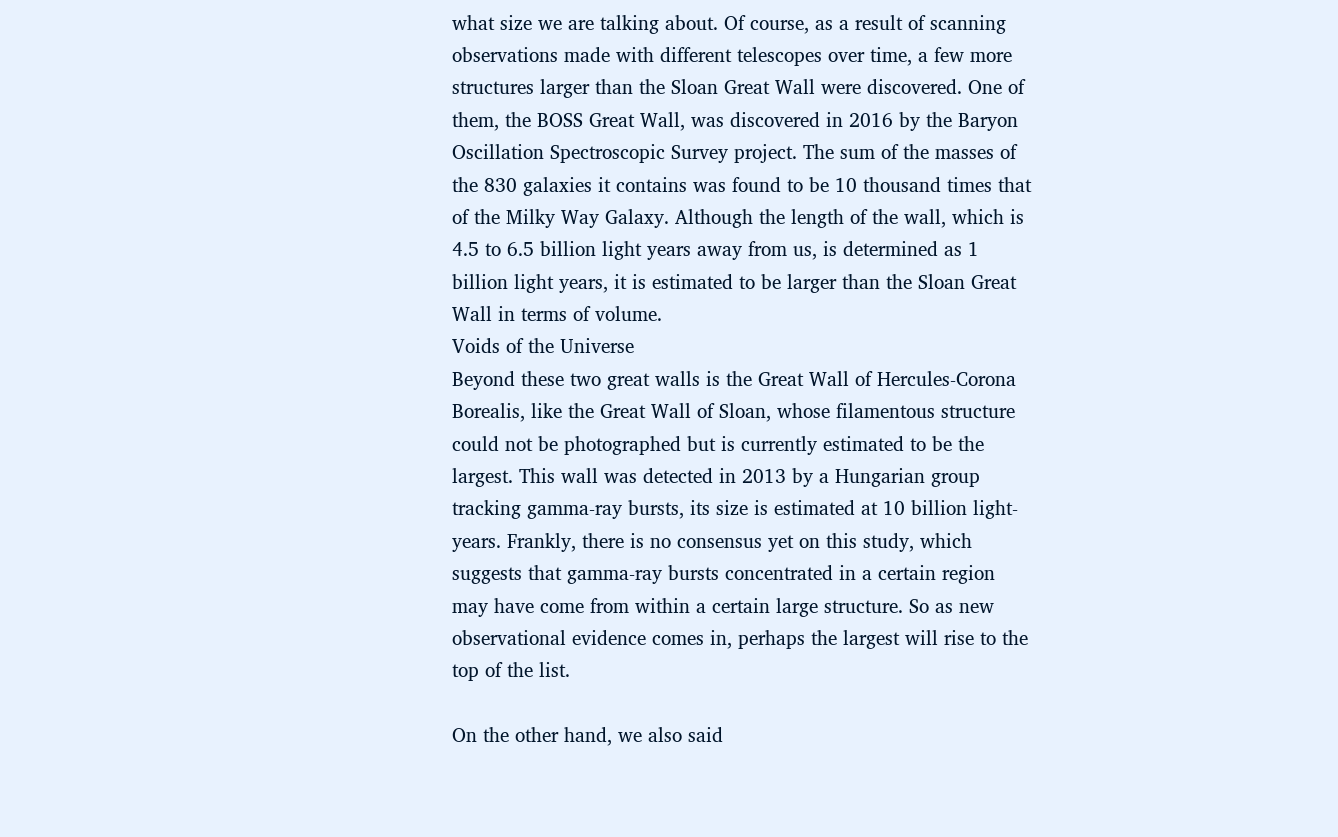what size we are talking about. Of course, as a result of scanning observations made with different telescopes over time, a few more structures larger than the Sloan Great Wall were discovered. One of them, the BOSS Great Wall, was discovered in 2016 by the Baryon Oscillation Spectroscopic Survey project. The sum of the masses of the 830 galaxies it contains was found to be 10 thousand times that of the Milky Way Galaxy. Although the length of the wall, which is 4.5 to 6.5 billion light years away from us, is determined as 1 billion light years, it is estimated to be larger than the Sloan Great Wall in terms of volume.
Voids of the Universe
Beyond these two great walls is the Great Wall of Hercules-Corona Borealis, like the Great Wall of Sloan, whose filamentous structure could not be photographed but is currently estimated to be the largest. This wall was detected in 2013 by a Hungarian group tracking gamma-ray bursts, its size is estimated at 10 billion light-years. Frankly, there is no consensus yet on this study, which suggests that gamma-ray bursts concentrated in a certain region may have come from within a certain large structure. So as new observational evidence comes in, perhaps the largest will rise to the top of the list.

On the other hand, we also said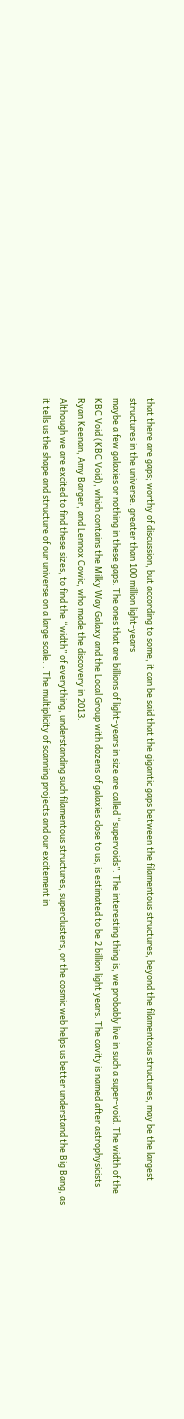that there are gaps; worthy of discussion, but according to some, it can be said that the gigantic gaps between the filamentous structures, beyond the filamentous structures, may be the largest structures in the universe. greater than 100 million light-years
maybe a few galaxies or nothing in these gaps. The ones that are billions of light-years in size are called “supervoids”. The interesting thing is, we probably live in such a super-void. The width of the KBC Void (KBC Void), which contains the Milky Way Galaxy and the Local Group with dozens of galaxies close to us, is estimated to be 2 billion light years. The cavity is named after astrophysicists Ryan Keenan, Amy Barger, and Lennox Cowic, who made the discovery in 2013.
Although we are excited to find these sizes, to find the “width” of everything, understanding such filamentous structures, superclusters, or the cosmic web helps us better understand the Big Bang, as it tells us the shape and structure of our universe on a large scale. . The multiplicity of scanning projects and our excitement in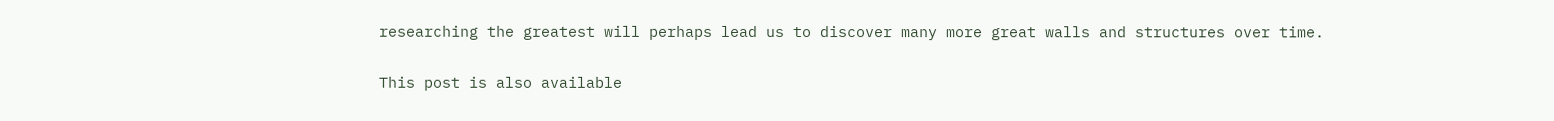researching the greatest will perhaps lead us to discover many more great walls and structures over time.

This post is also available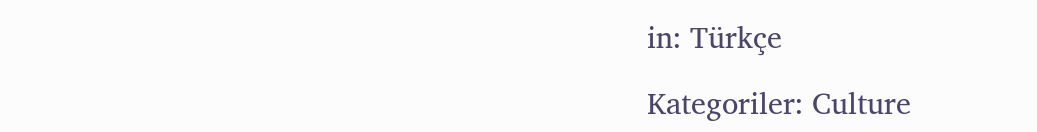in: Türkçe

Kategoriler: Culture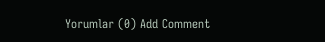Yorumlar (0) Add Comment